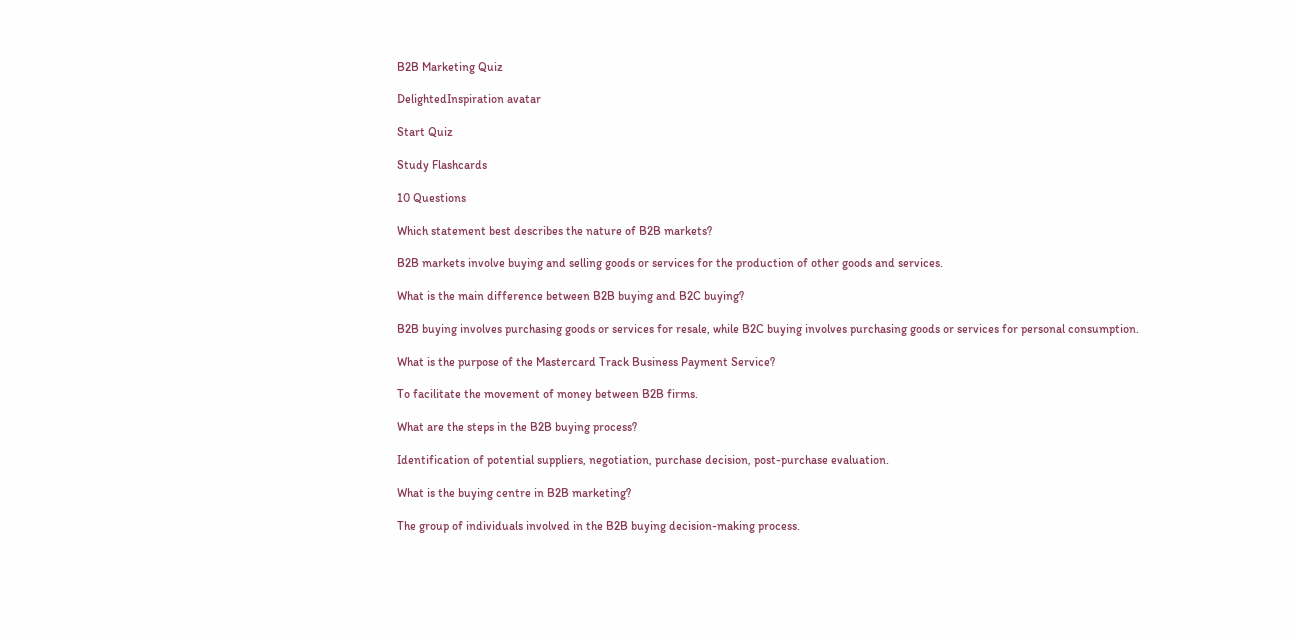B2B Marketing Quiz

DelightedInspiration avatar

Start Quiz

Study Flashcards

10 Questions

Which statement best describes the nature of B2B markets?

B2B markets involve buying and selling goods or services for the production of other goods and services.

What is the main difference between B2B buying and B2C buying?

B2B buying involves purchasing goods or services for resale, while B2C buying involves purchasing goods or services for personal consumption.

What is the purpose of the Mastercard Track Business Payment Service?

To facilitate the movement of money between B2B firms.

What are the steps in the B2B buying process?

Identification of potential suppliers, negotiation, purchase decision, post-purchase evaluation.

What is the buying centre in B2B marketing?

The group of individuals involved in the B2B buying decision-making process.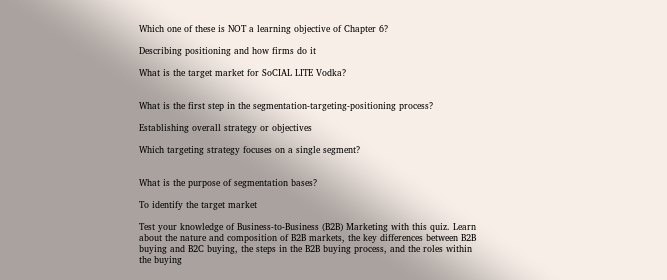Which one of these is NOT a learning objective of Chapter 6?

Describing positioning and how firms do it

What is the target market for SoCIAL LITE Vodka?


What is the first step in the segmentation-targeting-positioning process?

Establishing overall strategy or objectives

Which targeting strategy focuses on a single segment?


What is the purpose of segmentation bases?

To identify the target market

Test your knowledge of Business-to-Business (B2B) Marketing with this quiz. Learn about the nature and composition of B2B markets, the key differences between B2B buying and B2C buying, the steps in the B2B buying process, and the roles within the buying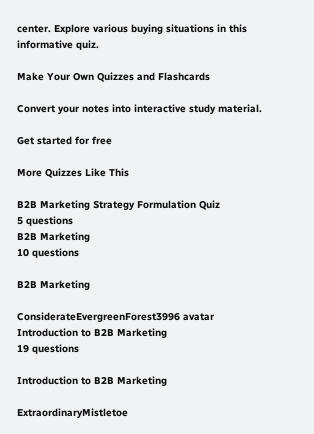center. Explore various buying situations in this informative quiz.

Make Your Own Quizzes and Flashcards

Convert your notes into interactive study material.

Get started for free

More Quizzes Like This

B2B Marketing Strategy Formulation Quiz
5 questions
B2B Marketing
10 questions

B2B Marketing

ConsiderateEvergreenForest3996 avatar
Introduction to B2B Marketing
19 questions

Introduction to B2B Marketing

ExtraordinaryMistletoe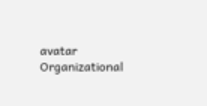avatar
Organizational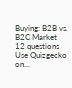Buying: B2B vs. B2C Market
12 questions
Use Quizgecko on...